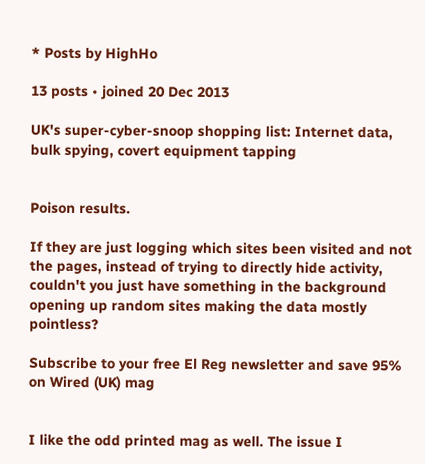* Posts by HighHo

13 posts • joined 20 Dec 2013

UK's super-cyber-snoop shopping list: Internet data, bulk spying, covert equipment tapping


Poison results.

If they are just logging which sites been visited and not the pages, instead of trying to directly hide activity, couldn't you just have something in the background opening up random sites making the data mostly pointless?

Subscribe to your free El Reg newsletter and save 95% on Wired (UK) mag


I like the odd printed mag as well. The issue I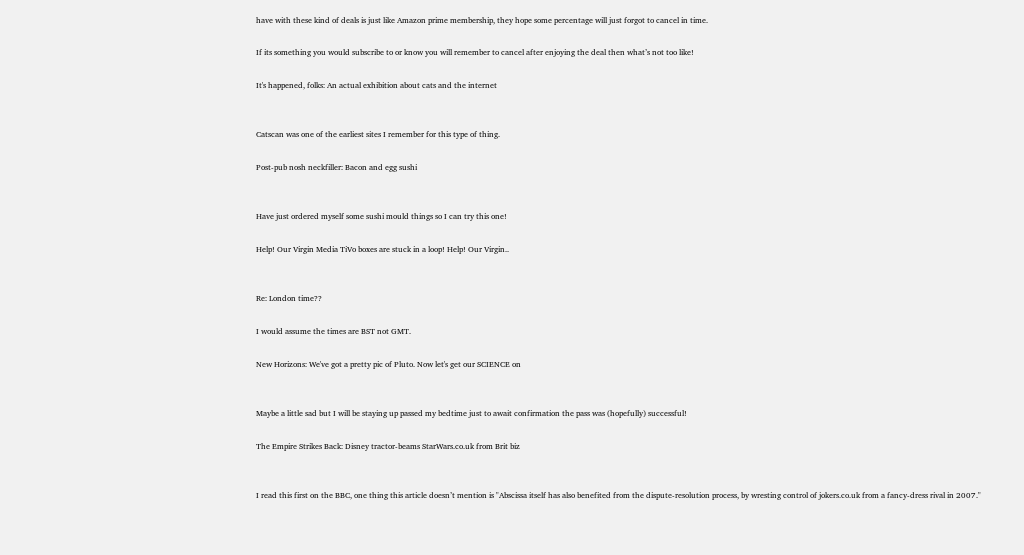have with these kind of deals is just like Amazon prime membership, they hope some percentage will just forgot to cancel in time.

If its something you would subscribe to or know you will remember to cancel after enjoying the deal then what’s not too like!

It's happened, folks: An actual exhibition about cats and the internet


Catscan was one of the earliest sites I remember for this type of thing.

Post-pub nosh neckfiller: Bacon and egg sushi


Have just ordered myself some sushi mould things so I can try this one!

Help! Our Virgin Media TiVo boxes are stuck in a loop! Help! Our Virgin..


Re: London time??

I would assume the times are BST not GMT.

New Horizons: We've got a pretty pic of Pluto. Now let's get our SCIENCE on


Maybe a little sad but I will be staying up passed my bedtime just to await confirmation the pass was (hopefully) successful!

The Empire Strikes Back: Disney tractor-beams StarWars.co.uk from Brit biz


I read this first on the BBC, one thing this article doesn’t mention is "Abscissa itself has also benefited from the dispute-resolution process, by wresting control of jokers.co.uk from a fancy-dress rival in 2007."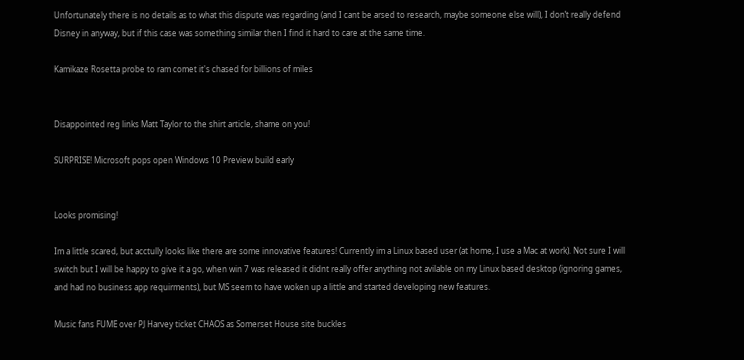Unfortunately there is no details as to what this dispute was regarding (and I cant be arsed to research, maybe someone else will), I don’t really defend Disney in anyway, but if this case was something similar then I find it hard to care at the same time.

Kamikaze Rosetta probe to ram comet it's chased for billions of miles


Disappointed reg links Matt Taylor to the shirt article, shame on you!

SURPRISE! Microsoft pops open Windows 10 Preview build early


Looks promising!

Im a little scared, but acctully looks like there are some innovative features! Currently im a Linux based user (at home, I use a Mac at work). Not sure I will switch but I will be happy to give it a go, when win 7 was released it didnt really offer anything not avilable on my Linux based desktop (ignoring games, and had no business app requirments), but MS seem to have woken up a little and started developing new features.

Music fans FUME over PJ Harvey ticket CHAOS as Somerset House site buckles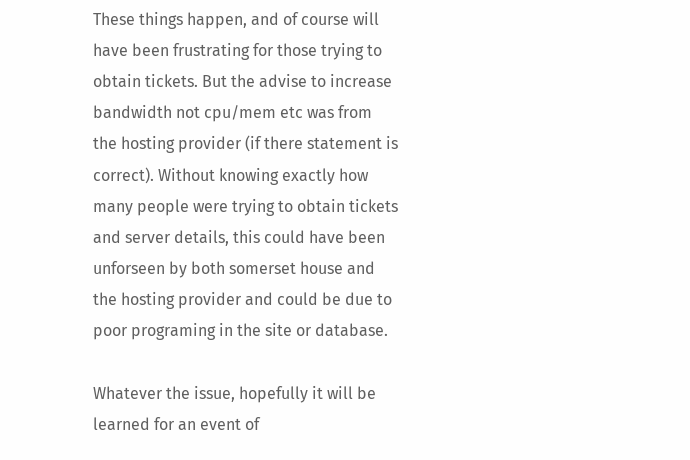These things happen, and of course will have been frustrating for those trying to obtain tickets. But the advise to increase bandwidth not cpu/mem etc was from the hosting provider (if there statement is correct). Without knowing exactly how many people were trying to obtain tickets and server details, this could have been unforseen by both somerset house and the hosting provider and could be due to poor programing in the site or database.

Whatever the issue, hopefully it will be learned for an event of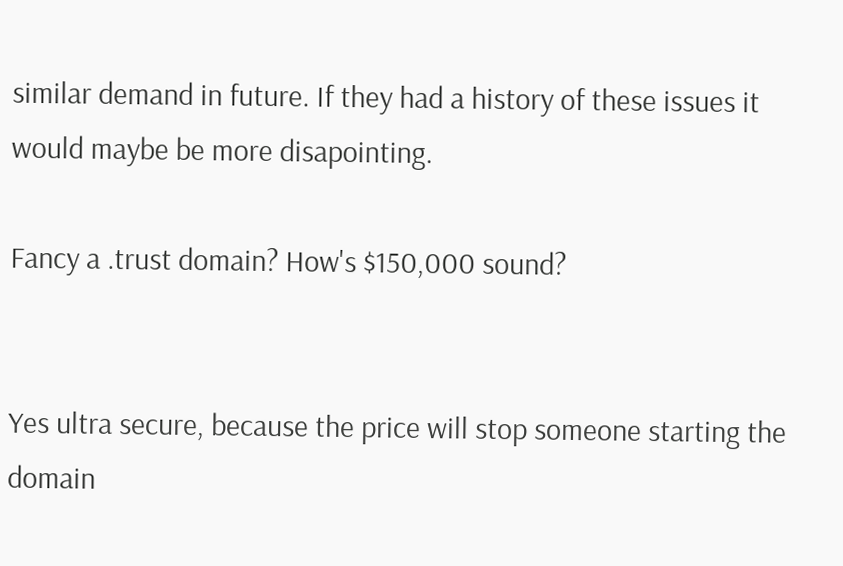similar demand in future. If they had a history of these issues it would maybe be more disapointing.

Fancy a .trust domain? How's $150,000 sound?


Yes ultra secure, because the price will stop someone starting the domain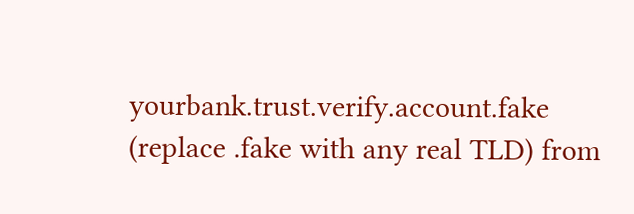yourbank.trust.verify.account.fake (replace .fake with any real TLD) from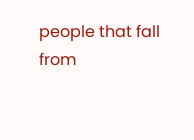people that fall from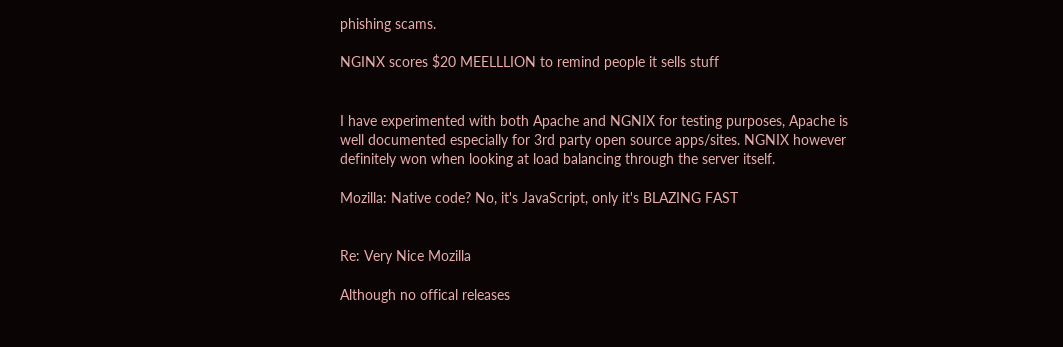phishing scams.

NGINX scores $20 MEELLLION to remind people it sells stuff


I have experimented with both Apache and NGNIX for testing purposes, Apache is well documented especially for 3rd party open source apps/sites. NGNIX however definitely won when looking at load balancing through the server itself.

Mozilla: Native code? No, it's JavaScript, only it's BLAZING FAST


Re: Very Nice Mozilla

Although no offical releases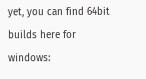yet, you can find 64bit builds here for windows: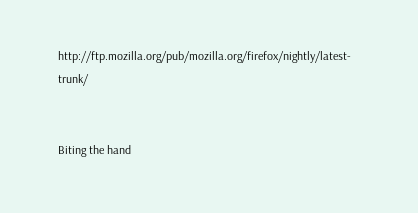http://ftp.mozilla.org/pub/mozilla.org/firefox/nightly/latest-trunk/


Biting the hand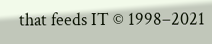that feeds IT © 1998–2021